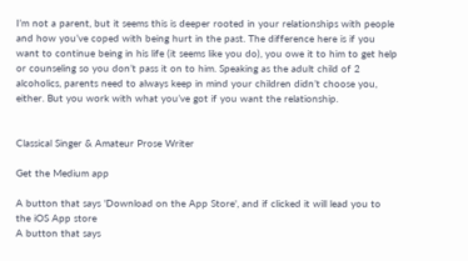I’m not a parent, but it seems this is deeper rooted in your relationships with people and how you’ve coped with being hurt in the past. The difference here is if you want to continue being in his life (it seems like you do), you owe it to him to get help or counseling so you don’t pass it on to him. Speaking as the adult child of 2 alcoholics, parents need to always keep in mind your children didn’t choose you, either. But you work with what you’ve got if you want the relationship.


Classical Singer & Amateur Prose Writer

Get the Medium app

A button that says 'Download on the App Store', and if clicked it will lead you to the iOS App store
A button that says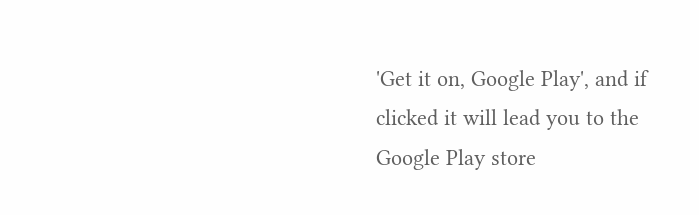'Get it on, Google Play', and if clicked it will lead you to the Google Play store